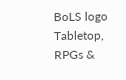BoLS logo Tabletop, RPGs &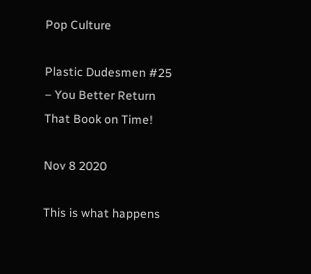Pop Culture

Plastic Dudesmen #25 – You Better Return That Book on Time!

Nov 8 2020

This is what happens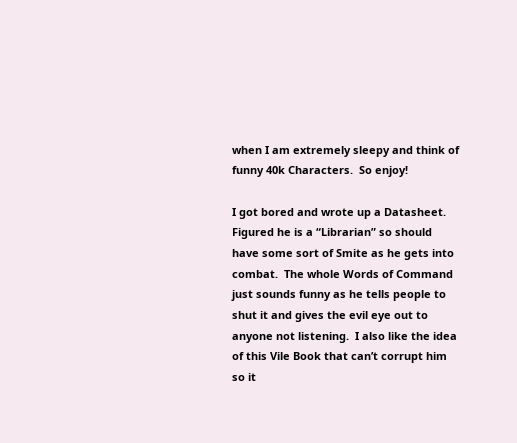when I am extremely sleepy and think of funny 40k Characters.  So enjoy!

I got bored and wrote up a Datasheet.  Figured he is a “Librarian” so should have some sort of Smite as he gets into combat.  The whole Words of Command just sounds funny as he tells people to shut it and gives the evil eye out to anyone not listening.  I also like the idea of this Vile Book that can’t corrupt him so it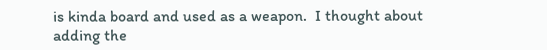is kinda board and used as a weapon.  I thought about adding the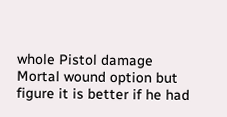whole Pistol damage Mortal wound option but figure it is better if he had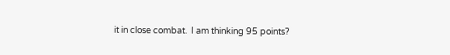it in close combat.  I am thinking 95 points?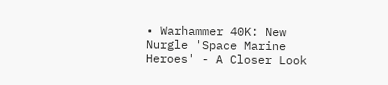• Warhammer 40K: New Nurgle 'Space Marine Heroes' - A Closer Look